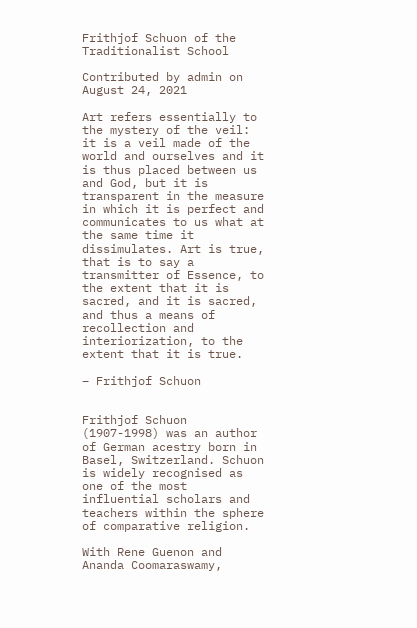Frithjof Schuon of the Traditionalist School

Contributed by admin on August 24, 2021

Art refers essentially to the mystery of the veil: it is a veil made of the world and ourselves and it is thus placed between us and God, but it is transparent in the measure in which it is perfect and communicates to us what at the same time it dissimulates. Art is true, that is to say a transmitter of Essence, to the extent that it is sacred, and it is sacred, and thus a means of recollection and interiorization, to the extent that it is true.

– Frithjof Schuon


Frithjof Schuon (1907-1998) was an author of German acestry born in Basel, Switzerland. Schuon is widely recognised as one of the most influential scholars and teachers within the sphere of comparative religion.

With Rene Guenon and Ananda Coomaraswamy,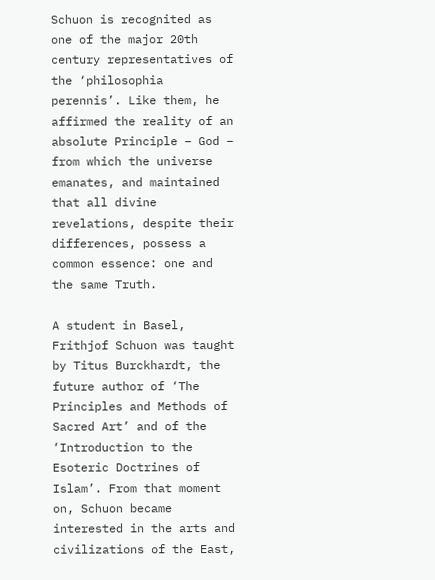Schuon is recognited as one of the major 20th century representatives of the ‘philosophia perennis’. Like them, he affirmed the reality of an absolute Principle – God – from which the universe emanates, and maintained that all divine revelations, despite their differences, possess a common essence: one and the same Truth.

A student in Basel, Frithjof Schuon was taught by Titus Burckhardt, the future author of ‘The Principles and Methods of Sacred Art’ and of the ‘Introduction to the Esoteric Doctrines of Islam’. From that moment on, Schuon became interested in the arts and civilizations of the East,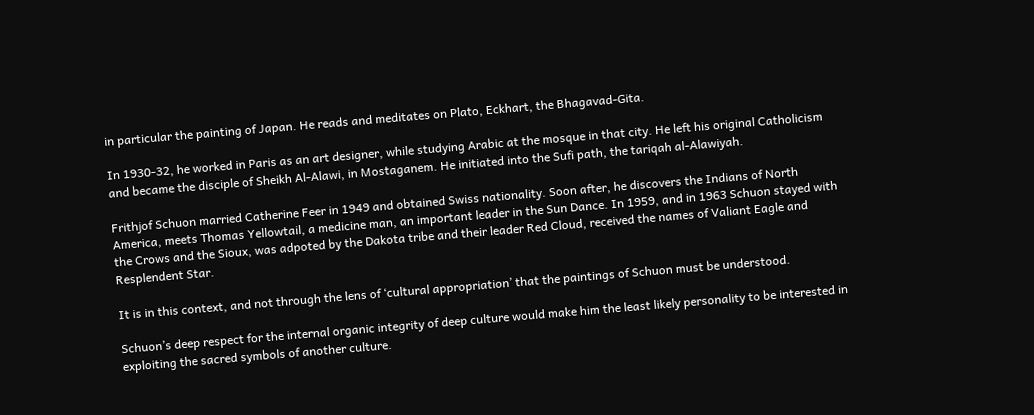in particular the painting of Japan. He reads and meditates on Plato, Eckhart, the Bhagavad-Gita.

In 1930-32, he worked in Paris as an art designer, while studying Arabic at the mosque in that city. He left his original Catholicism and became the disciple of Sheikh Al-Alawi, in Mostaganem. He initiated into the Sufi path, the tariqah al-Alawiyah.

Frithjof Schuon married Catherine Feer in 1949 and obtained Swiss nationality. Soon after, he discovers the Indians of North America, meets Thomas Yellowtail, a medicine man, an important leader in the Sun Dance. In 1959, and in 1963 Schuon stayed with the Crows and the Sioux, was adpoted by the Dakota tribe and their leader Red Cloud, received the names of Valiant Eagle and Resplendent Star.

It is in this context, and not through the lens of ‘cultural appropriation’ that the paintings of Schuon must be understood.

Schuon’s deep respect for the internal organic integrity of deep culture would make him the least likely personality to be interested in exploiting the sacred symbols of another culture.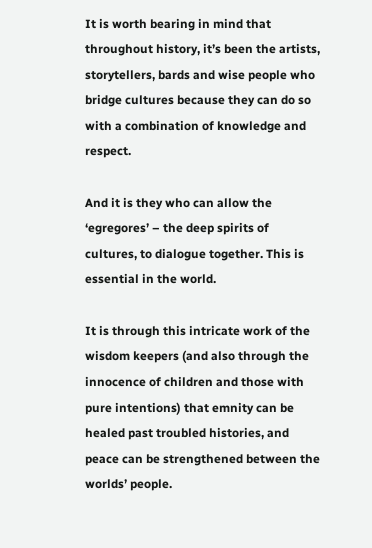It is worth bearing in mind that throughout history, it’s been the artists, storytellers, bards and wise people who bridge cultures because they can do so with a combination of knowledge and respect.

And it is they who can allow the ‘egregores’ – the deep spirits of cultures, to dialogue together. This is essential in the world.

It is through this intricate work of the wisdom keepers (and also through the innocence of children and those with pure intentions) that emnity can be healed past troubled histories, and peace can be strengthened between the worlds’ people.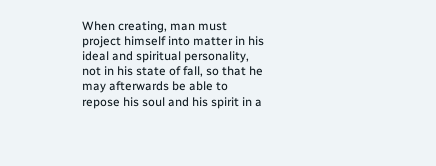When creating, man must project himself into matter in his ideal and spiritual personality, not in his state of fall, so that he may afterwards be able to repose his soul and his spirit in a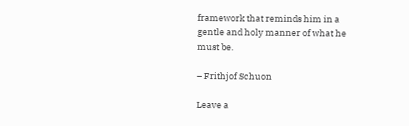framework that reminds him in a gentle and holy manner of what he must be.

– Frithjof Schuon

Leave a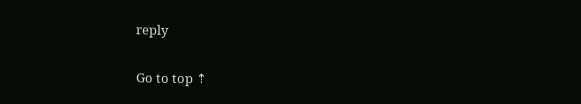reply

Go to top ⇡